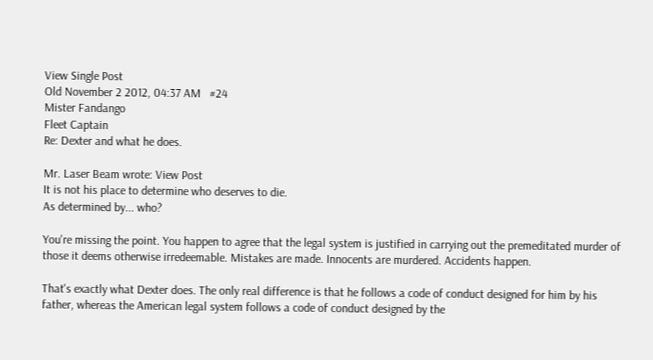View Single Post
Old November 2 2012, 04:37 AM   #24
Mister Fandango
Fleet Captain
Re: Dexter and what he does.

Mr. Laser Beam wrote: View Post
It is not his place to determine who deserves to die.
As determined by... who?

You're missing the point. You happen to agree that the legal system is justified in carrying out the premeditated murder of those it deems otherwise irredeemable. Mistakes are made. Innocents are murdered. Accidents happen.

That's exactly what Dexter does. The only real difference is that he follows a code of conduct designed for him by his father, whereas the American legal system follows a code of conduct designed by the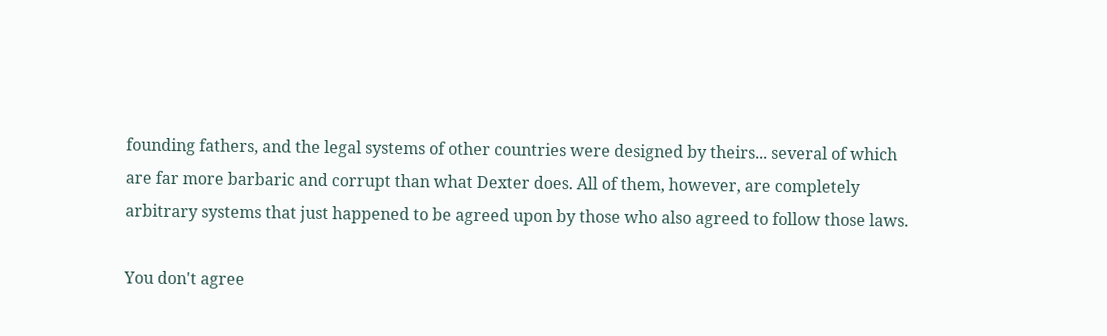founding fathers, and the legal systems of other countries were designed by theirs... several of which are far more barbaric and corrupt than what Dexter does. All of them, however, are completely arbitrary systems that just happened to be agreed upon by those who also agreed to follow those laws.

You don't agree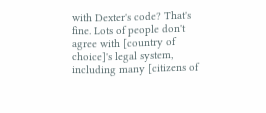with Dexter's code? That's fine. Lots of people don't agree with [country of choice]'s legal system, including many [citizens of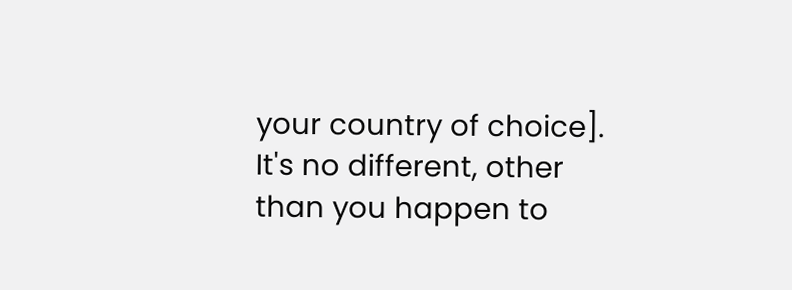your country of choice]. It's no different, other than you happen to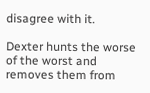disagree with it.

Dexter hunts the worse of the worst and removes them from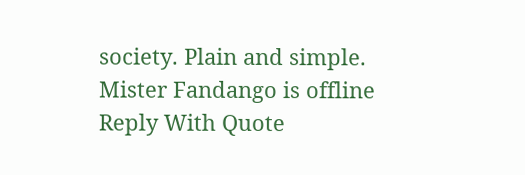society. Plain and simple.
Mister Fandango is offline   Reply With Quote